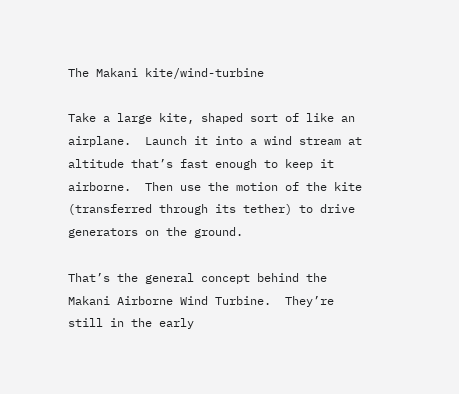The Makani kite/wind-turbine

Take a large kite, shaped sort of like an airplane.  Launch it into a wind stream at altitude that’s fast enough to keep it airborne.  Then use the motion of the kite (transferred through its tether) to drive generators on the ground.

That’s the general concept behind the Makani Airborne Wind Turbine.  They’re still in the early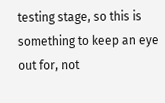testing stage, so this is something to keep an eye out for, not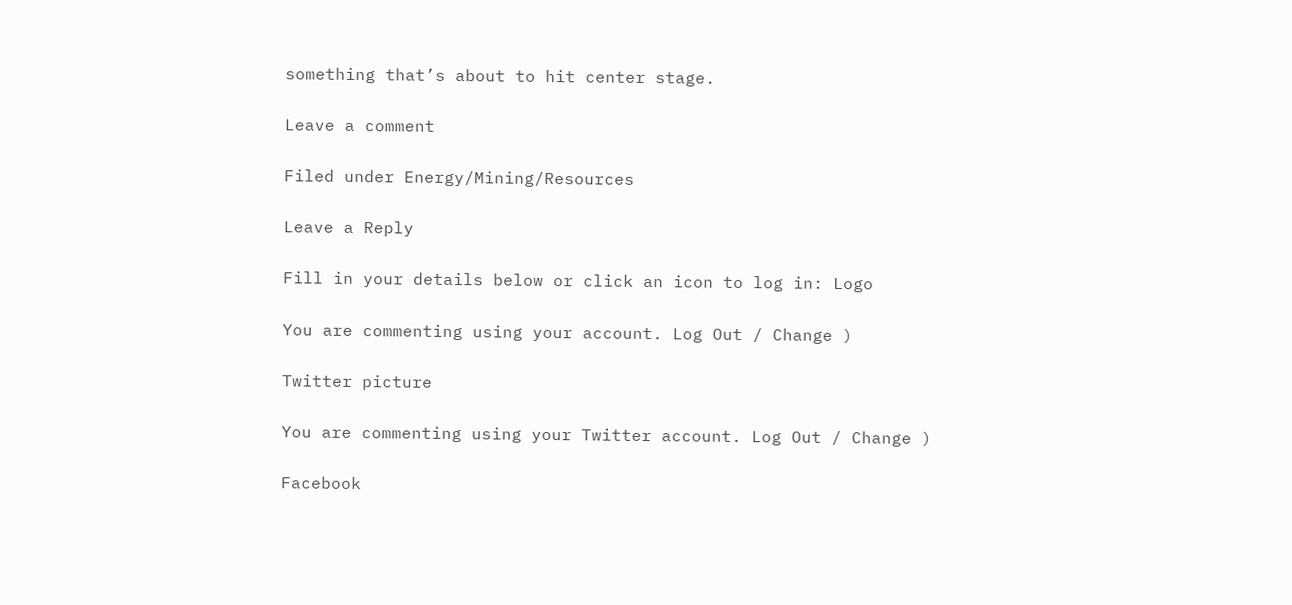something that’s about to hit center stage.

Leave a comment

Filed under Energy/Mining/Resources

Leave a Reply

Fill in your details below or click an icon to log in: Logo

You are commenting using your account. Log Out / Change )

Twitter picture

You are commenting using your Twitter account. Log Out / Change )

Facebook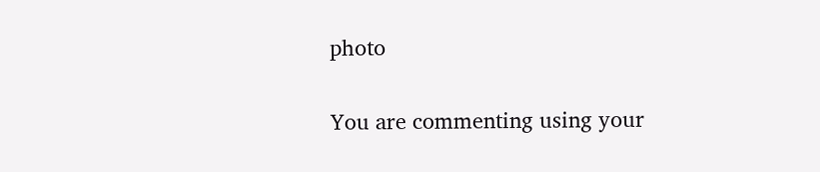photo

You are commenting using your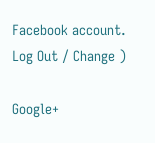Facebook account. Log Out / Change )

Google+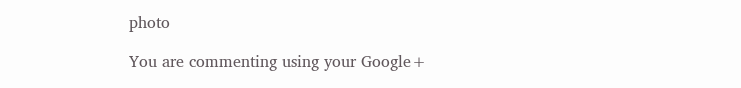photo

You are commenting using your Google+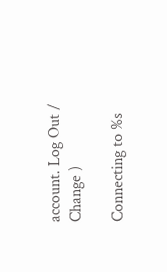account. Log Out / Change )

Connecting to %s